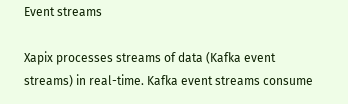Event streams

Xapix processes streams of data (Kafka event streams) in real-time. Kafka event streams consume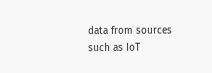data from sources such as IoT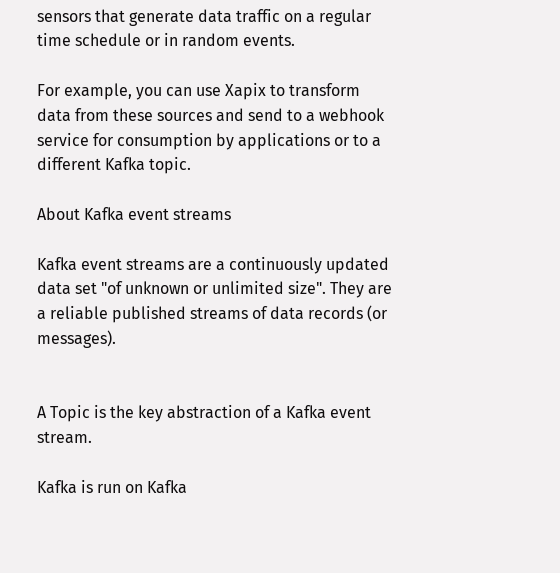sensors that generate data traffic on a regular time schedule or in random events.

For example, you can use Xapix to transform data from these sources and send to a webhook service for consumption by applications or to a different Kafka topic.

About Kafka event streams

Kafka event streams are a continuously updated data set "of unknown or unlimited size". They are a reliable published streams of data records (or messages).


A Topic is the key abstraction of a Kafka event stream.

Kafka is run on Kafka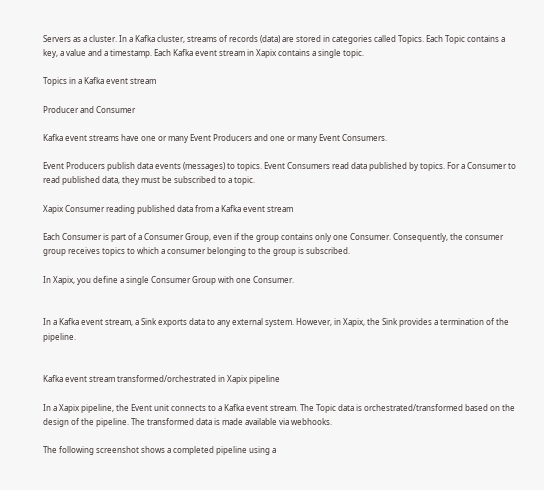Servers as a cluster. In a Kafka cluster, streams of records (data) are stored in categories called Topics. Each Topic contains a key, a value and a timestamp. Each Kafka event stream in Xapix contains a single topic.

Topics in a Kafka event stream

Producer and Consumer

Kafka event streams have one or many Event Producers and one or many Event Consumers.

Event Producers publish data events (messages) to topics. Event Consumers read data published by topics. For a Consumer to read published data, they must be subscribed to a topic.

Xapix Consumer reading published data from a Kafka event stream

Each Consumer is part of a Consumer Group, even if the group contains only one Consumer. Consequently, the consumer group receives topics to which a consumer belonging to the group is subscribed.

In Xapix, you define a single Consumer Group with one Consumer.


In a Kafka event stream, a Sink exports data to any external system. However, in Xapix, the Sink provides a termination of the pipeline.


Kafka event stream transformed/orchestrated in Xapix pipeline

In a Xapix pipeline, the Event unit connects to a Kafka event stream. The Topic data is orchestrated/transformed based on the design of the pipeline. The transformed data is made available via webhooks.

The following screenshot shows a completed pipeline using a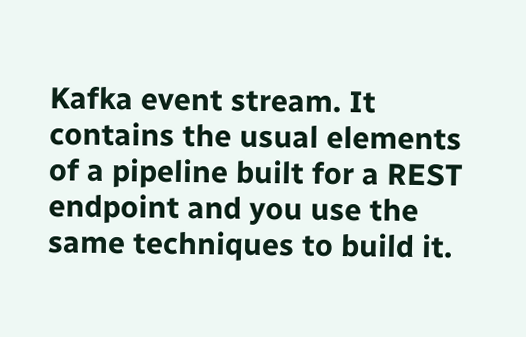Kafka event stream. It contains the usual elements of a pipeline built for a REST endpoint and you use the same techniques to build it.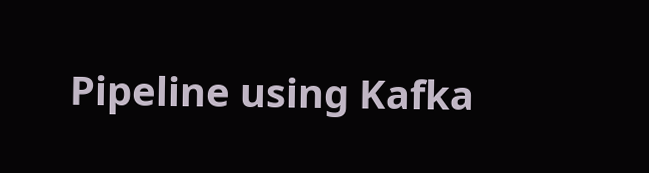Pipeline using Kafka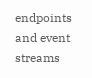endpoints and event streams